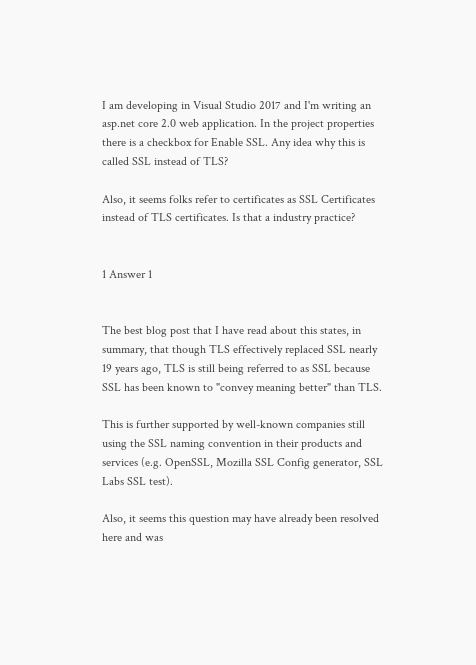I am developing in Visual Studio 2017 and I'm writing an asp.net core 2.0 web application. In the project properties there is a checkbox for Enable SSL. Any idea why this is called SSL instead of TLS?

Also, it seems folks refer to certificates as SSL Certificates instead of TLS certificates. Is that a industry practice?


1 Answer 1


The best blog post that I have read about this states, in summary, that though TLS effectively replaced SSL nearly 19 years ago, TLS is still being referred to as SSL because SSL has been known to "convey meaning better" than TLS.

This is further supported by well-known companies still using the SSL naming convention in their products and services (e.g. OpenSSL, Mozilla SSL Config generator, SSL Labs SSL test).

Also, it seems this question may have already been resolved here and was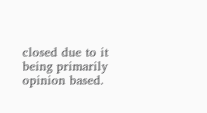closed due to it being primarily opinion based.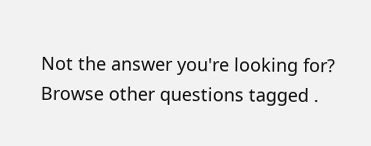Not the answer you're looking for? Browse other questions tagged .